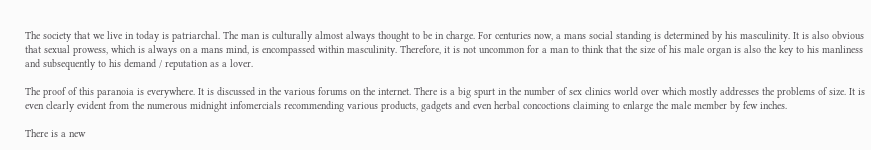The society that we live in today is patriarchal. The man is culturally almost always thought to be in charge. For centuries now, a mans social standing is determined by his masculinity. It is also obvious that sexual prowess, which is always on a mans mind, is encompassed within masculinity. Therefore, it is not uncommon for a man to think that the size of his male organ is also the key to his manliness and subsequently to his demand / reputation as a lover.

The proof of this paranoia is everywhere. It is discussed in the various forums on the internet. There is a big spurt in the number of sex clinics world over which mostly addresses the problems of size. It is even clearly evident from the numerous midnight infomercials recommending various products, gadgets and even herbal concoctions claiming to enlarge the male member by few inches.

There is a new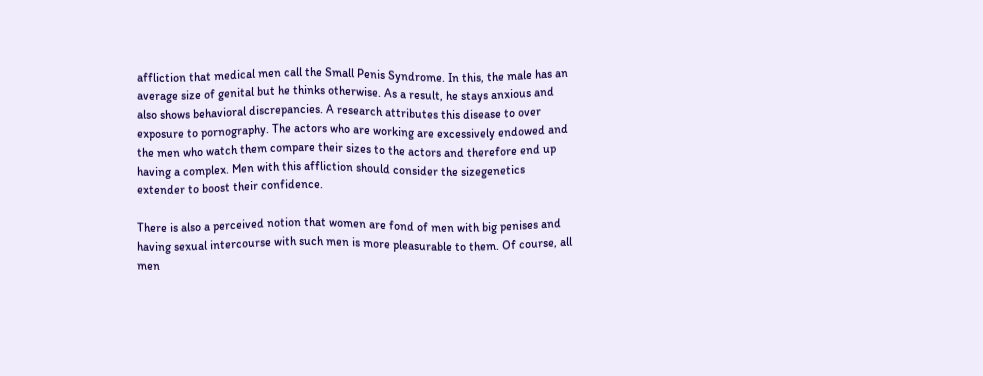affliction that medical men call the Small Penis Syndrome. In this, the male has an average size of genital but he thinks otherwise. As a result, he stays anxious and also shows behavioral discrepancies. A research attributes this disease to over exposure to pornography. The actors who are working are excessively endowed and the men who watch them compare their sizes to the actors and therefore end up having a complex. Men with this affliction should consider the sizegenetics extender to boost their confidence.

There is also a perceived notion that women are fond of men with big penises and having sexual intercourse with such men is more pleasurable to them. Of course, all men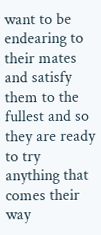want to be endearing to their mates and satisfy them to the fullest and so they are ready to try anything that comes their way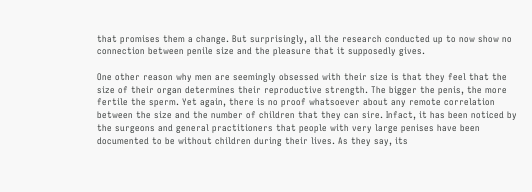that promises them a change. But surprisingly, all the research conducted up to now show no connection between penile size and the pleasure that it supposedly gives.

One other reason why men are seemingly obsessed with their size is that they feel that the size of their organ determines their reproductive strength. The bigger the penis, the more fertile the sperm. Yet again, there is no proof whatsoever about any remote correlation between the size and the number of children that they can sire. Infact, it has been noticed by the surgeons and general practitioners that people with very large penises have been documented to be without children during their lives. As they say, its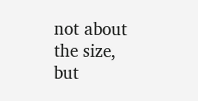not about the size, but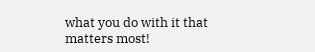what you do with it that matters most!